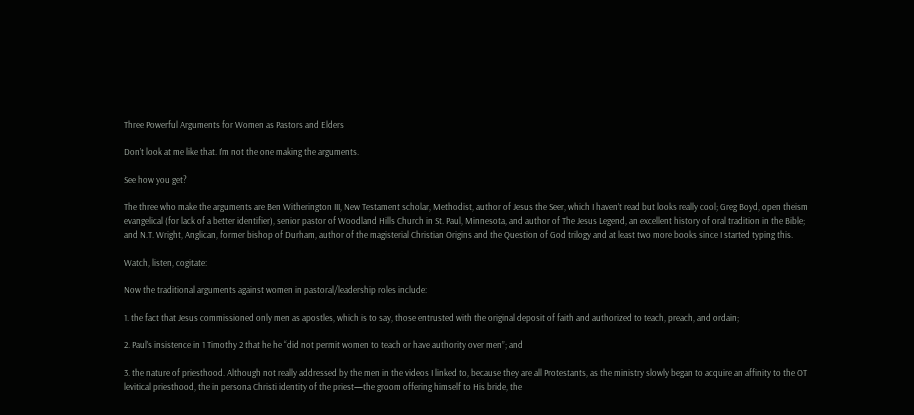Three Powerful Arguments for Women as Pastors and Elders

Don’t look at me like that. I’m not the one making the arguments.

See how you get?

The three who make the arguments are Ben Witherington III, New Testament scholar, Methodist, author of Jesus the Seer, which I haven’t read but looks really cool; Greg Boyd, open theism evangelical (for lack of a better identifier), senior pastor of Woodland Hills Church in St. Paul, Minnesota, and author of The Jesus Legend, an excellent history of oral tradition in the Bible; and N.T. Wright, Anglican, former bishop of Durham, author of the magisterial Christian Origins and the Question of God trilogy and at least two more books since I started typing this.

Watch, listen, cogitate:

Now the traditional arguments against women in pastoral/leadership roles include:

1. the fact that Jesus commissioned only men as apostles, which is to say, those entrusted with the original deposit of faith and authorized to teach, preach, and ordain;

2. Paul’s insistence in 1 Timothy 2 that he he “did not permit women to teach or have authority over men”; and

3. the nature of priesthood. Although not really addressed by the men in the videos I linked to, because they are all Protestants, as the ministry slowly began to acquire an affinity to the OT levitical priesthood, the in persona Christi identity of the priest—the groom offering himself to His bride, the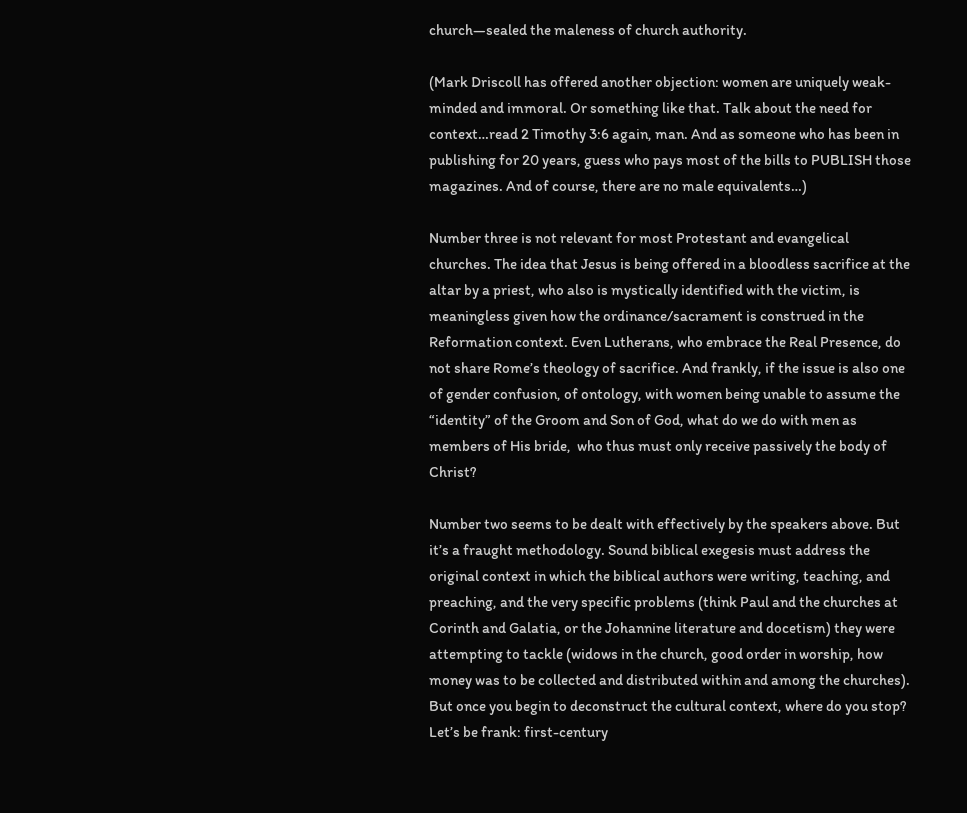church—sealed the maleness of church authority.

(Mark Driscoll has offered another objection: women are uniquely weak-minded and immoral. Or something like that. Talk about the need for context…read 2 Timothy 3:6 again, man. And as someone who has been in publishing for 20 years, guess who pays most of the bills to PUBLISH those magazines. And of course, there are no male equivalents…)

Number three is not relevant for most Protestant and evangelical churches. The idea that Jesus is being offered in a bloodless sacrifice at the altar by a priest, who also is mystically identified with the victim, is meaningless given how the ordinance/sacrament is construed in the Reformation context. Even Lutherans, who embrace the Real Presence, do not share Rome’s theology of sacrifice. And frankly, if the issue is also one of gender confusion, of ontology, with women being unable to assume the “identity” of the Groom and Son of God, what do we do with men as members of His bride,  who thus must only receive passively the body of Christ?

Number two seems to be dealt with effectively by the speakers above. But it’s a fraught methodology. Sound biblical exegesis must address the original context in which the biblical authors were writing, teaching, and preaching, and the very specific problems (think Paul and the churches at Corinth and Galatia, or the Johannine literature and docetism) they were attempting to tackle (widows in the church, good order in worship, how money was to be collected and distributed within and among the churches). But once you begin to deconstruct the cultural context, where do you stop? Let’s be frank: first-century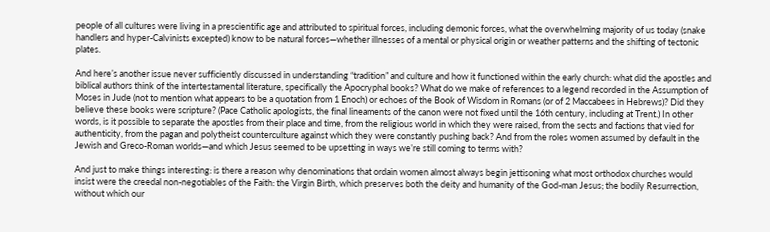people of all cultures were living in a prescientific age and attributed to spiritual forces, including demonic forces, what the overwhelming majority of us today (snake handlers and hyper-Calvinists excepted) know to be natural forces—whether illnesses of a mental or physical origin or weather patterns and the shifting of tectonic plates.

And here’s another issue never sufficiently discussed in understanding “tradition” and culture and how it functioned within the early church: what did the apostles and biblical authors think of the intertestamental literature, specifically the Apocryphal books? What do we make of references to a legend recorded in the Assumption of Moses in Jude (not to mention what appears to be a quotation from 1 Enoch) or echoes of the Book of Wisdom in Romans (or of 2 Maccabees in Hebrews)? Did they believe these books were scripture? (Pace Catholic apologists, the final lineaments of the canon were not fixed until the 16th century, including at Trent.) In other words, is it possible to separate the apostles from their place and time, from the religious world in which they were raised, from the sects and factions that vied for authenticity, from the pagan and polytheist counterculture against which they were constantly pushing back? And from the roles women assumed by default in the Jewish and Greco-Roman worlds—and which Jesus seemed to be upsetting in ways we’re still coming to terms with?

And just to make things interesting: is there a reason why denominations that ordain women almost always begin jettisoning what most orthodox churches would insist were the creedal non-negotiables of the Faith: the Virgin Birth, which preserves both the deity and humanity of the God-man Jesus; the bodily Resurrection, without which our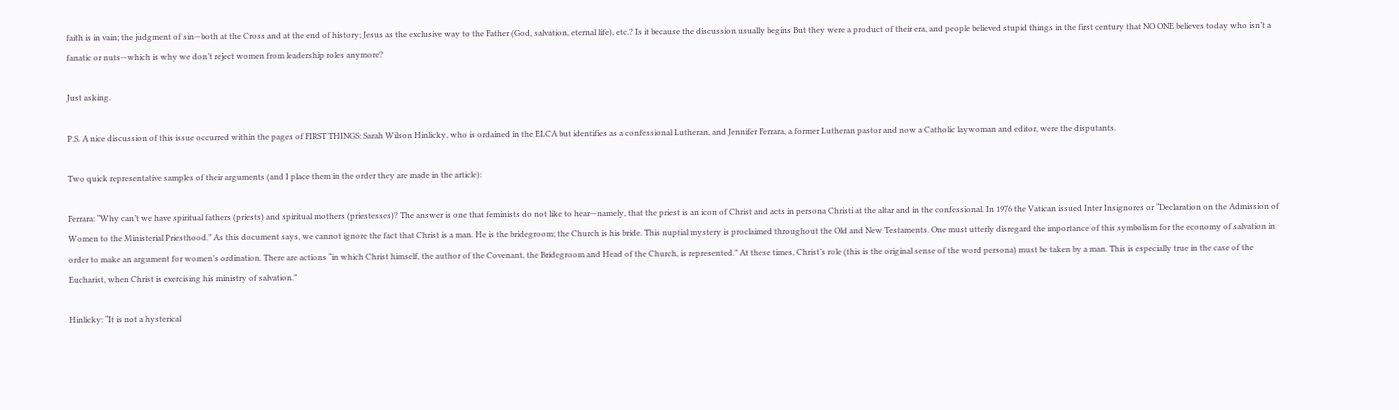faith is in vain; the judgment of sin—both at the Cross and at the end of history; Jesus as the exclusive way to the Father (God, salvation, eternal life), etc.? Is it because the discussion usually begins But they were a product of their era, and people believed stupid things in the first century that NO ONE believes today who isn’t a fanatic or nuts—which is why we don’t reject women from leadership roles anymore?

Just asking.

P.S. A nice discussion of this issue occurred within the pages of FIRST THINGS: Sarah Wilson Hinlicky, who is ordained in the ELCA but identifies as a confessional Lutheran, and Jennifer Ferrara, a former Lutheran pastor and now a Catholic laywoman and editor, were the disputants.

Two quick representative samples of their arguments (and I place them in the order they are made in the article):

Ferrara: “Why can’t we have spiritual fathers (priests) and spiritual mothers (priestesses)? The answer is one that feminists do not like to hear—namely, that the priest is an icon of Christ and acts in persona Christi at the altar and in the confessional. In 1976 the Vatican issued Inter Insignores or “Declaration on the Admission of Women to the Ministerial Priesthood.” As this document says, we cannot ignore the fact that Christ is a man. He is the bridegroom; the Church is his bride. This nuptial mystery is proclaimed throughout the Old and New Testaments. One must utterly disregard the importance of this symbolism for the economy of salvation in order to make an argument for women’s ordination. There are actions “in which Christ himself, the author of the Covenant, the Bridegroom and Head of the Church, is represented.” At these times, Christ’s role (this is the original sense of the word persona) must be taken by a man. This is especially true in the case of the Eucharist, when Christ is exercising his ministry of salvation.”

Hinlicky: “It is not a hysterical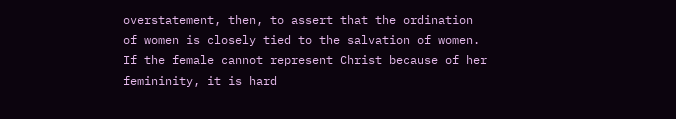overstatement, then, to assert that the ordination of women is closely tied to the salvation of women. If the female cannot represent Christ because of her femininity, it is hard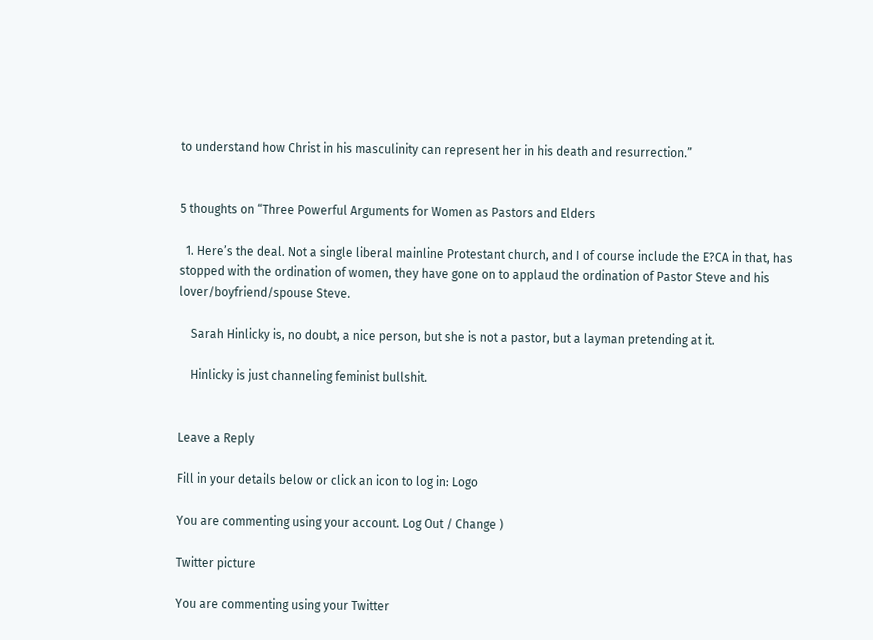to understand how Christ in his masculinity can represent her in his death and resurrection.”


5 thoughts on “Three Powerful Arguments for Women as Pastors and Elders

  1. Here’s the deal. Not a single liberal mainline Protestant church, and I of course include the E?CA in that, has stopped with the ordination of women, they have gone on to applaud the ordination of Pastor Steve and his lover/boyfriend/spouse Steve.

    Sarah Hinlicky is, no doubt, a nice person, but she is not a pastor, but a layman pretending at it.

    Hinlicky is just channeling feminist bullshit.


Leave a Reply

Fill in your details below or click an icon to log in: Logo

You are commenting using your account. Log Out / Change )

Twitter picture

You are commenting using your Twitter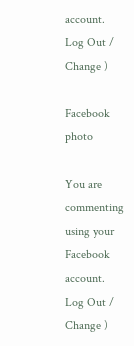account. Log Out / Change )

Facebook photo

You are commenting using your Facebook account. Log Out / Change )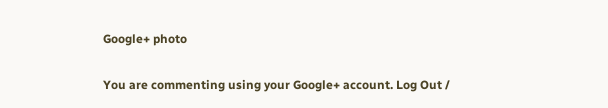Google+ photo

You are commenting using your Google+ account. Log Out /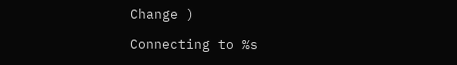Change )

Connecting to %s